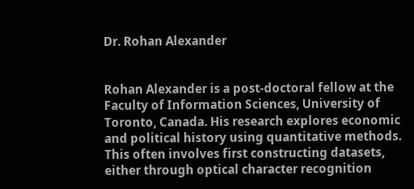Dr. Rohan Alexander


Rohan Alexander is a post-doctoral fellow at the Faculty of Information Sciences, University of Toronto, Canada. His research explores economic and political history using quantitative methods. This often involves first constructing datasets, either through optical character recognition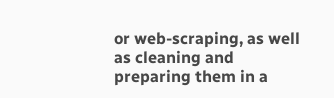or web-scraping, as well as cleaning and preparing them in a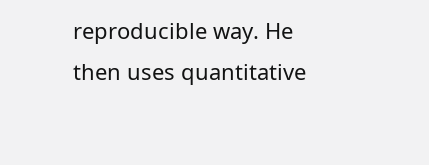reproducible way. He then uses quantitative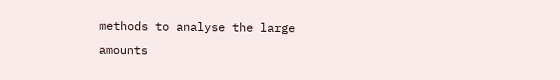methods to analyse the large amounts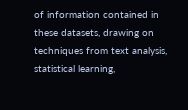of information contained in these datasets, drawing on techniques from text analysis, statistical learning,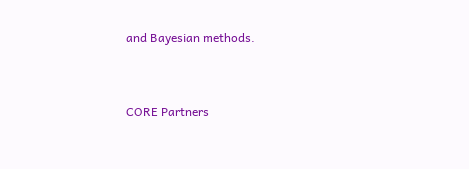and Bayesian methods.


CORE Partners